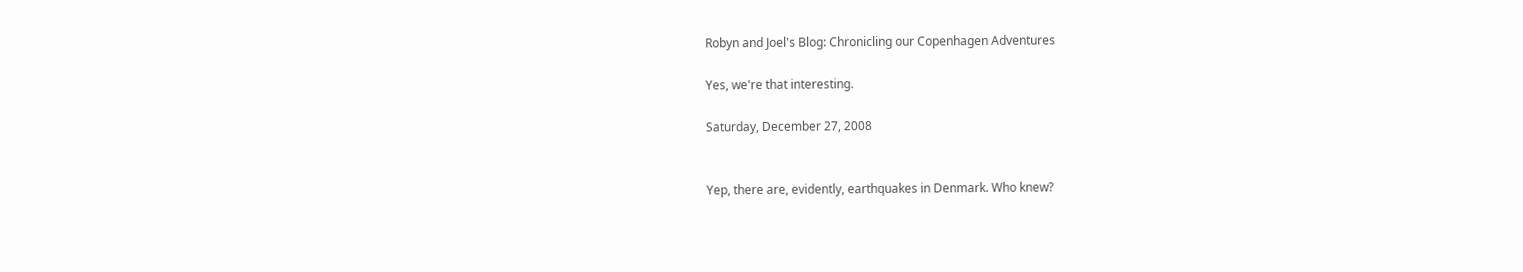Robyn and Joel's Blog: Chronicling our Copenhagen Adventures

Yes, we're that interesting.

Saturday, December 27, 2008


Yep, there are, evidently, earthquakes in Denmark. Who knew?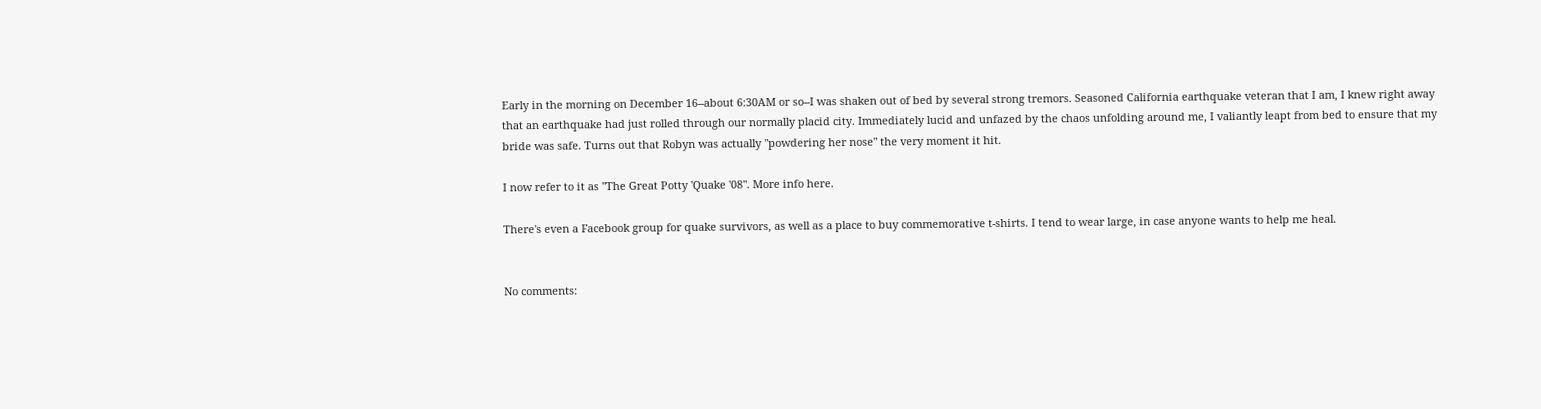Early in the morning on December 16--about 6:30AM or so--I was shaken out of bed by several strong tremors. Seasoned California earthquake veteran that I am, I knew right away that an earthquake had just rolled through our normally placid city. Immediately lucid and unfazed by the chaos unfolding around me, I valiantly leapt from bed to ensure that my bride was safe. Turns out that Robyn was actually "powdering her nose" the very moment it hit.

I now refer to it as "The Great Potty 'Quake '08". More info here.

There's even a Facebook group for quake survivors, as well as a place to buy commemorative t-shirts. I tend to wear large, in case anyone wants to help me heal.


No comments: